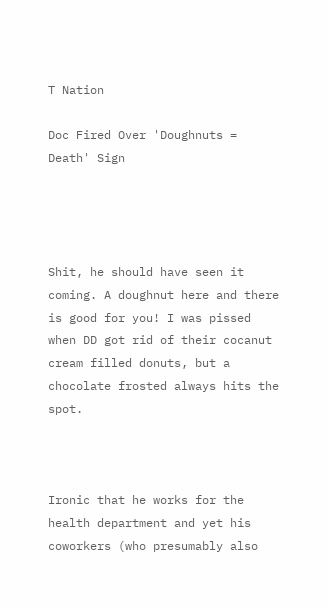T Nation

Doc Fired Over 'Doughnuts = Death' Sign




Shit, he should have seen it coming. A doughnut here and there is good for you! I was pissed when DD got rid of their cocanut cream filled donuts, but a chocolate frosted always hits the spot.



Ironic that he works for the health department and yet his coworkers (who presumably also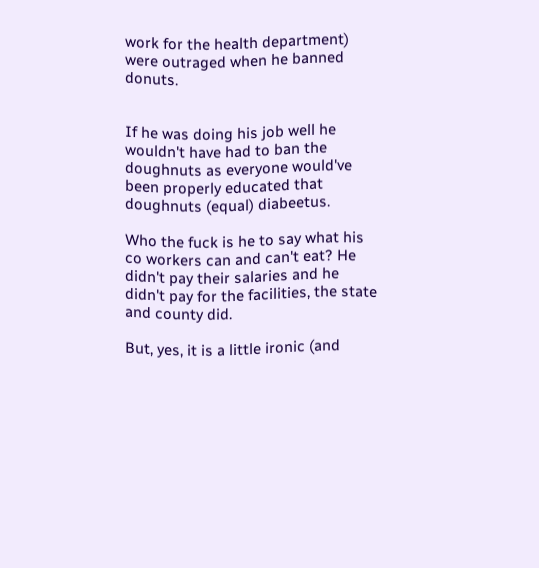work for the health department) were outraged when he banned donuts.


If he was doing his job well he wouldn't have had to ban the doughnuts as everyone would've been properly educated that doughnuts (equal) diabeetus.

Who the fuck is he to say what his co workers can and can't eat? He didn't pay their salaries and he didn't pay for the facilities, the state and county did.

But, yes, it is a little ironic (and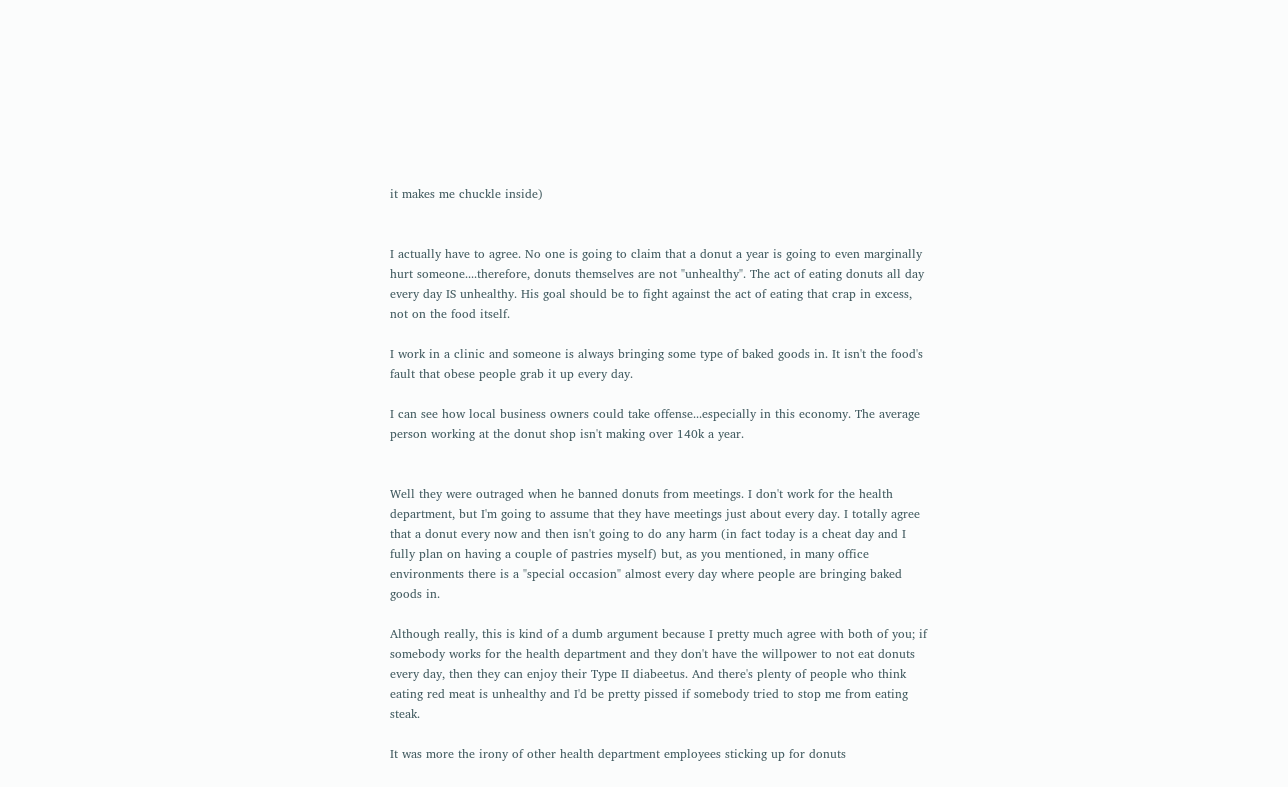it makes me chuckle inside)


I actually have to agree. No one is going to claim that a donut a year is going to even marginally hurt someone....therefore, donuts themselves are not "unhealthy". The act of eating donuts all day every day IS unhealthy. His goal should be to fight against the act of eating that crap in excess, not on the food itself.

I work in a clinic and someone is always bringing some type of baked goods in. It isn't the food's fault that obese people grab it up every day.

I can see how local business owners could take offense...especially in this economy. The average person working at the donut shop isn't making over 140k a year.


Well they were outraged when he banned donuts from meetings. I don't work for the health department, but I'm going to assume that they have meetings just about every day. I totally agree that a donut every now and then isn't going to do any harm (in fact today is a cheat day and I fully plan on having a couple of pastries myself) but, as you mentioned, in many office environments there is a "special occasion" almost every day where people are bringing baked goods in.

Although really, this is kind of a dumb argument because I pretty much agree with both of you; if somebody works for the health department and they don't have the willpower to not eat donuts every day, then they can enjoy their Type II diabeetus. And there's plenty of people who think eating red meat is unhealthy and I'd be pretty pissed if somebody tried to stop me from eating steak.

It was more the irony of other health department employees sticking up for donuts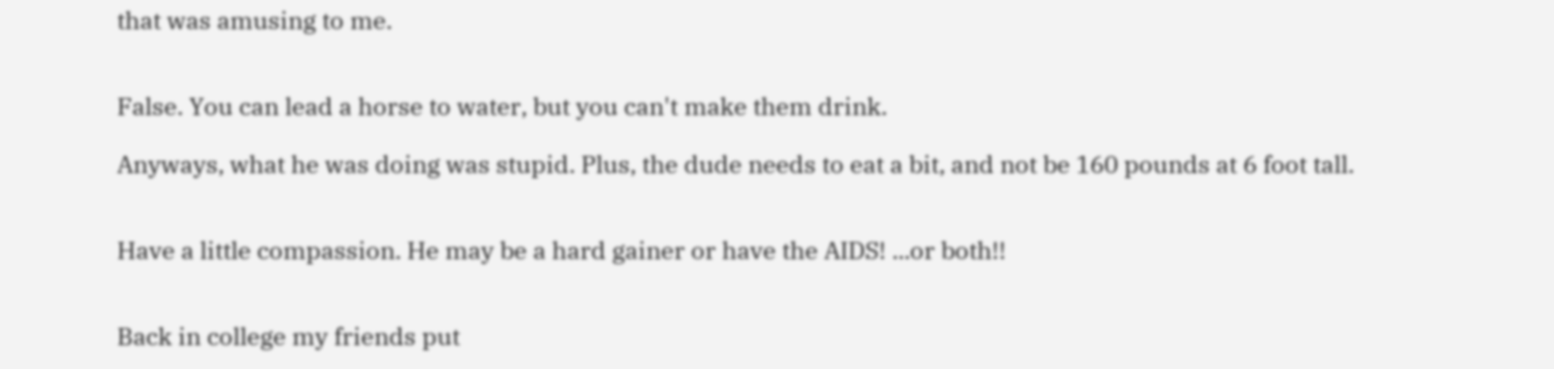that was amusing to me.


False. You can lead a horse to water, but you can't make them drink.

Anyways, what he was doing was stupid. Plus, the dude needs to eat a bit, and not be 160 pounds at 6 foot tall.


Have a little compassion. He may be a hard gainer or have the AIDS! ...or both!!


Back in college my friends put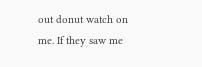out donut watch on me. If they saw me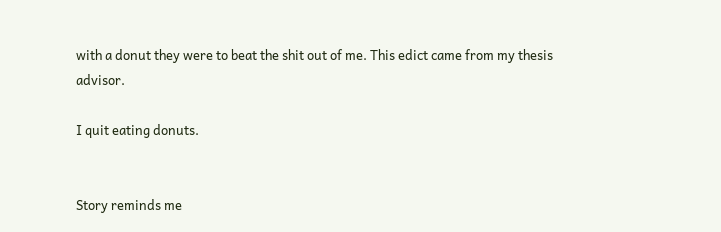with a donut they were to beat the shit out of me. This edict came from my thesis advisor.

I quit eating donuts.


Story reminds me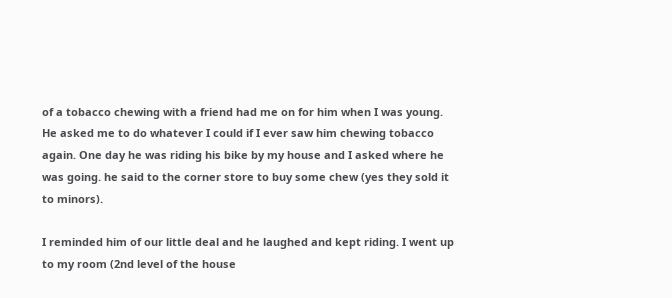of a tobacco chewing with a friend had me on for him when I was young. He asked me to do whatever I could if I ever saw him chewing tobacco again. One day he was riding his bike by my house and I asked where he was going. he said to the corner store to buy some chew (yes they sold it to minors).

I reminded him of our little deal and he laughed and kept riding. I went up to my room (2nd level of the house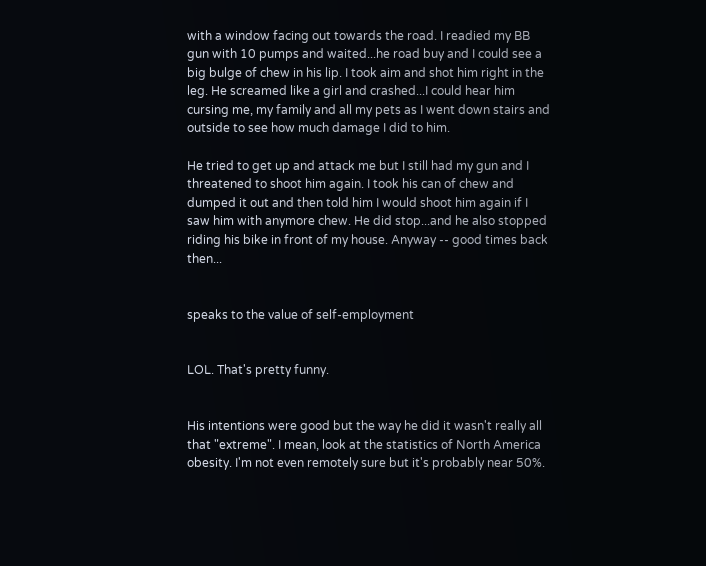with a window facing out towards the road. I readied my BB gun with 10 pumps and waited...he road buy and I could see a big bulge of chew in his lip. I took aim and shot him right in the leg. He screamed like a girl and crashed...I could hear him cursing me, my family and all my pets as I went down stairs and outside to see how much damage I did to him.

He tried to get up and attack me but I still had my gun and I threatened to shoot him again. I took his can of chew and dumped it out and then told him I would shoot him again if I saw him with anymore chew. He did stop...and he also stopped riding his bike in front of my house. Anyway -- good times back then...


speaks to the value of self-employment


LOL. That's pretty funny.


His intentions were good but the way he did it wasn't really all that "extreme". I mean, look at the statistics of North America obesity. I'm not even remotely sure but it's probably near 50%.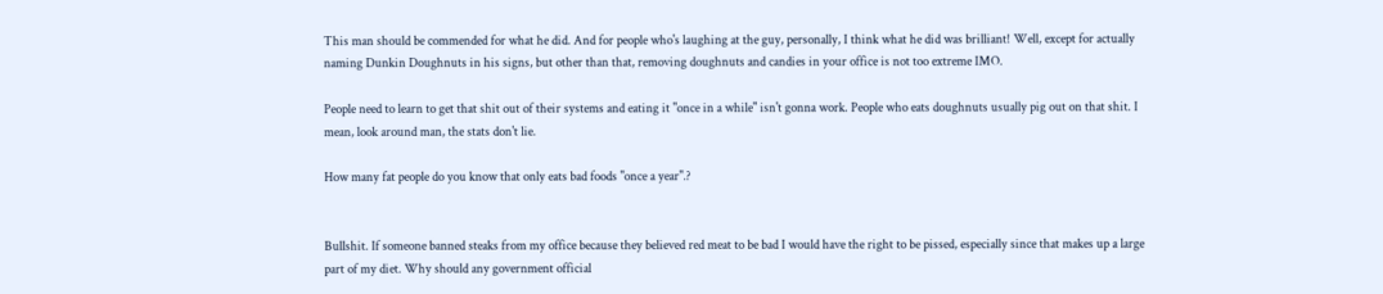This man should be commended for what he did. And for people who's laughing at the guy, personally, I think what he did was brilliant! Well, except for actually naming Dunkin Doughnuts in his signs, but other than that, removing doughnuts and candies in your office is not too extreme IMO.

People need to learn to get that shit out of their systems and eating it "once in a while" isn't gonna work. People who eats doughnuts usually pig out on that shit. I mean, look around man, the stats don't lie.

How many fat people do you know that only eats bad foods "once a year".?


Bullshit. If someone banned steaks from my office because they believed red meat to be bad I would have the right to be pissed, especially since that makes up a large part of my diet. Why should any government official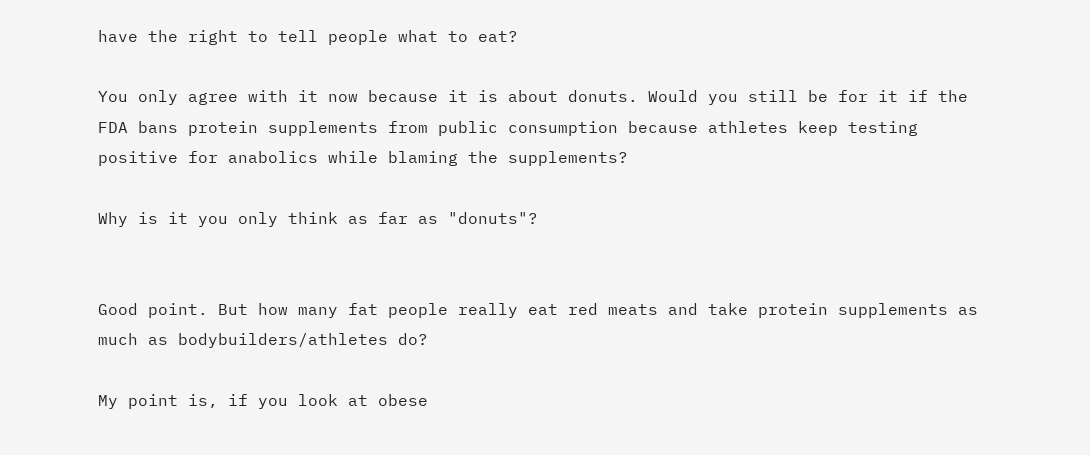have the right to tell people what to eat?

You only agree with it now because it is about donuts. Would you still be for it if the FDA bans protein supplements from public consumption because athletes keep testing positive for anabolics while blaming the supplements?

Why is it you only think as far as "donuts"?


Good point. But how many fat people really eat red meats and take protein supplements as much as bodybuilders/athletes do?

My point is, if you look at obese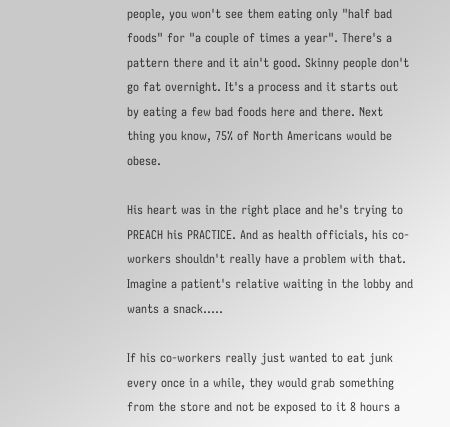people, you won't see them eating only "half bad foods" for "a couple of times a year". There's a pattern there and it ain't good. Skinny people don't go fat overnight. It's a process and it starts out by eating a few bad foods here and there. Next thing you know, 75% of North Americans would be obese.

His heart was in the right place and he's trying to PREACH his PRACTICE. And as health officials, his co-workers shouldn't really have a problem with that. Imagine a patient's relative waiting in the lobby and wants a snack.....

If his co-workers really just wanted to eat junk every once in a while, they would grab something from the store and not be exposed to it 8 hours a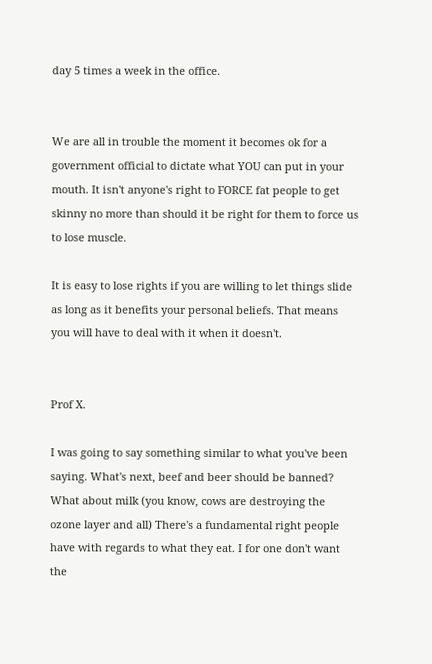day 5 times a week in the office.


We are all in trouble the moment it becomes ok for a government official to dictate what YOU can put in your mouth. It isn't anyone's right to FORCE fat people to get skinny no more than should it be right for them to force us to lose muscle.

It is easy to lose rights if you are willing to let things slide as long as it benefits your personal beliefs. That means you will have to deal with it when it doesn't.


Prof X.

I was going to say something similar to what you've been saying. What's next, beef and beer should be banned? What about milk (you know, cows are destroying the ozone layer and all) There's a fundamental right people have with regards to what they eat. I for one don't want the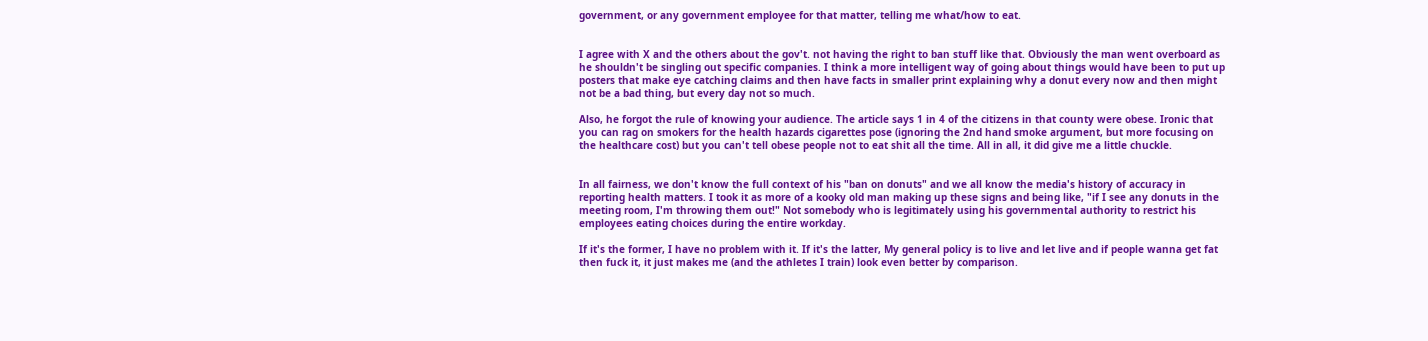government, or any government employee for that matter, telling me what/how to eat.


I agree with X and the others about the gov't. not having the right to ban stuff like that. Obviously the man went overboard as he shouldn't be singling out specific companies. I think a more intelligent way of going about things would have been to put up posters that make eye catching claims and then have facts in smaller print explaining why a donut every now and then might not be a bad thing, but every day not so much.

Also, he forgot the rule of knowing your audience. The article says 1 in 4 of the citizens in that county were obese. Ironic that you can rag on smokers for the health hazards cigarettes pose (ignoring the 2nd hand smoke argument, but more focusing on the healthcare cost) but you can't tell obese people not to eat shit all the time. All in all, it did give me a little chuckle.


In all fairness, we don't know the full context of his "ban on donuts" and we all know the media's history of accuracy in reporting health matters. I took it as more of a kooky old man making up these signs and being like, "if I see any donuts in the meeting room, I'm throwing them out!" Not somebody who is legitimately using his governmental authority to restrict his employees eating choices during the entire workday.

If it's the former, I have no problem with it. If it's the latter, My general policy is to live and let live and if people wanna get fat then fuck it, it just makes me (and the athletes I train) look even better by comparison.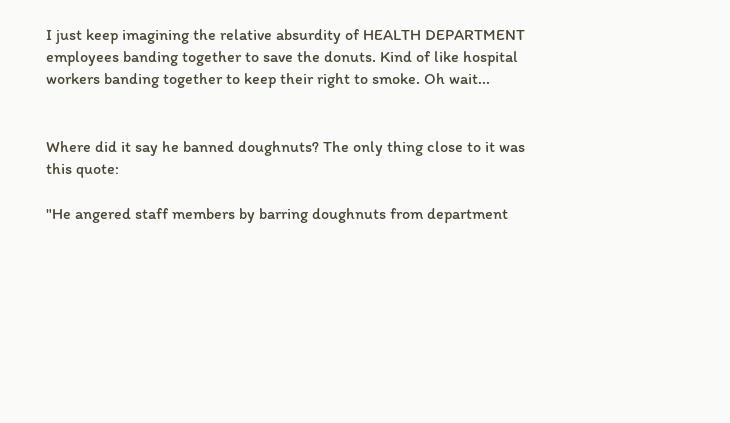I just keep imagining the relative absurdity of HEALTH DEPARTMENT employees banding together to save the donuts. Kind of like hospital workers banding together to keep their right to smoke. Oh wait...


Where did it say he banned doughnuts? The only thing close to it was this quote:

"He angered staff members by barring doughnuts from department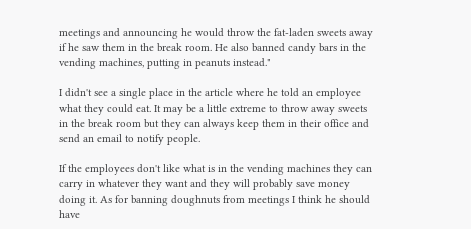meetings and announcing he would throw the fat-laden sweets away if he saw them in the break room. He also banned candy bars in the vending machines, putting in peanuts instead."

I didn't see a single place in the article where he told an employee what they could eat. It may be a little extreme to throw away sweets in the break room but they can always keep them in their office and send an email to notify people.

If the employees don't like what is in the vending machines they can carry in whatever they want and they will probably save money doing it. As for banning doughnuts from meetings I think he should have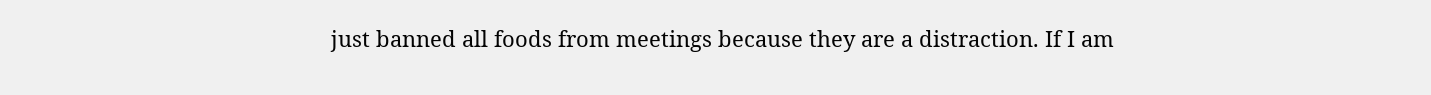just banned all foods from meetings because they are a distraction. If I am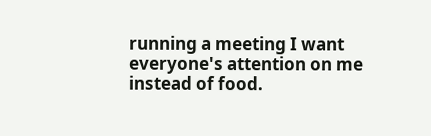running a meeting I want everyone's attention on me instead of food.